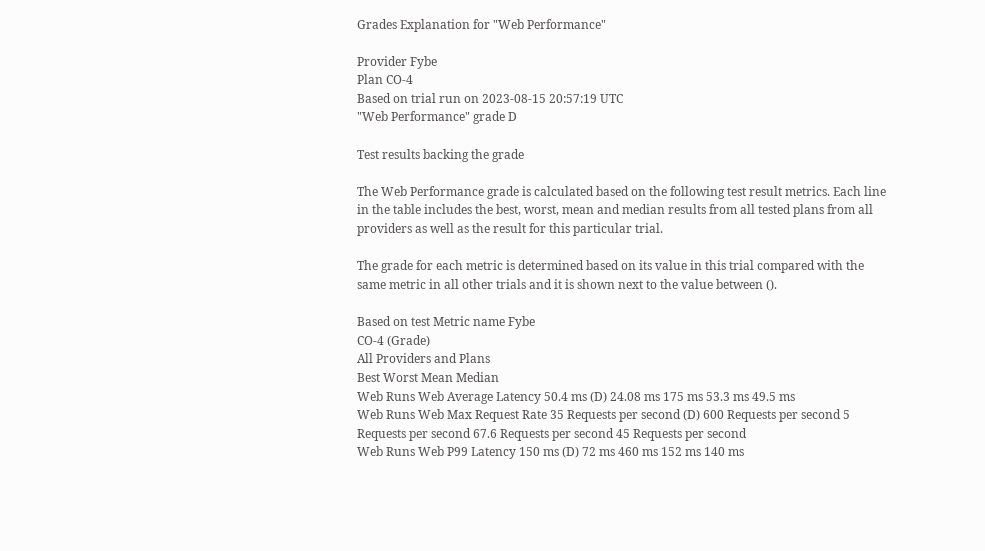Grades Explanation for "Web Performance"

Provider Fybe
Plan CO-4
Based on trial run on 2023-08-15 20:57:19 UTC
"Web Performance" grade D

Test results backing the grade

The Web Performance grade is calculated based on the following test result metrics. Each line in the table includes the best, worst, mean and median results from all tested plans from all providers as well as the result for this particular trial.

The grade for each metric is determined based on its value in this trial compared with the same metric in all other trials and it is shown next to the value between ().

Based on test Metric name Fybe
CO-4 (Grade)
All Providers and Plans
Best Worst Mean Median
Web Runs Web Average Latency 50.4 ms (D) 24.08 ms 175 ms 53.3 ms 49.5 ms
Web Runs Web Max Request Rate 35 Requests per second (D) 600 Requests per second 5 Requests per second 67.6 Requests per second 45 Requests per second
Web Runs Web P99 Latency 150 ms (D) 72 ms 460 ms 152 ms 140 ms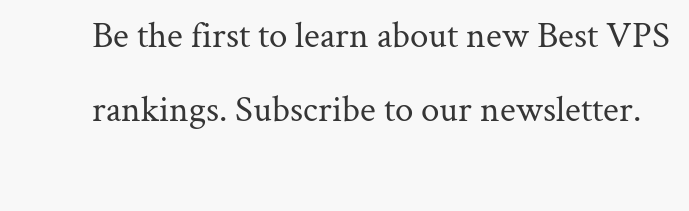Be the first to learn about new Best VPS rankings. Subscribe to our newsletter.